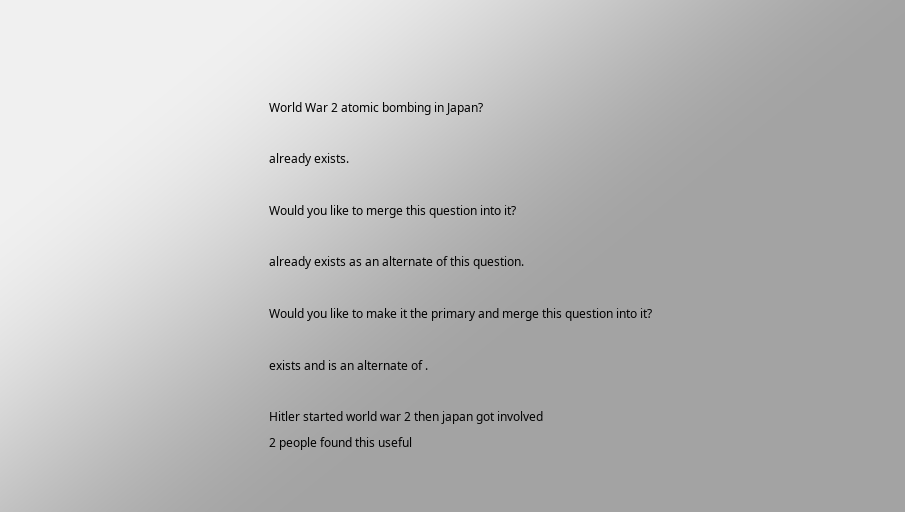World War 2 atomic bombing in Japan?

already exists.

Would you like to merge this question into it?

already exists as an alternate of this question.

Would you like to make it the primary and merge this question into it?

exists and is an alternate of .

Hitler started world war 2 then japan got involved
2 people found this useful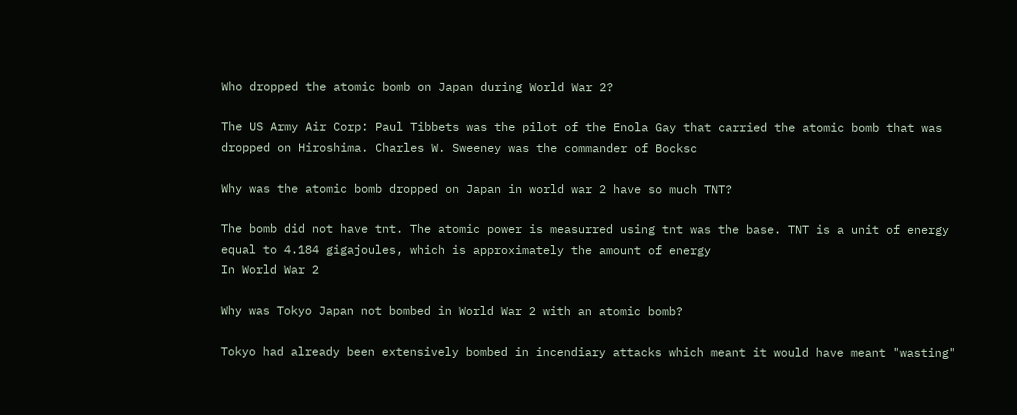Who dropped the atomic bomb on Japan during World War 2?

The US Army Air Corp: Paul Tibbets was the pilot of the Enola Gay that carried the atomic bomb that was dropped on Hiroshima. Charles W. Sweeney was the commander of Bocksc

Why was the atomic bomb dropped on Japan in world war 2 have so much TNT?

The bomb did not have tnt. The atomic power is measurred using tnt was the base. TNT is a unit of energy equal to 4.184 gigajoules, which is approximately the amount of energy
In World War 2

Why was Tokyo Japan not bombed in World War 2 with an atomic bomb?

Tokyo had already been extensively bombed in incendiary attacks which meant it would have meant "wasting"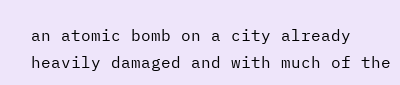an atomic bomb on a city already heavily damaged and with much of the